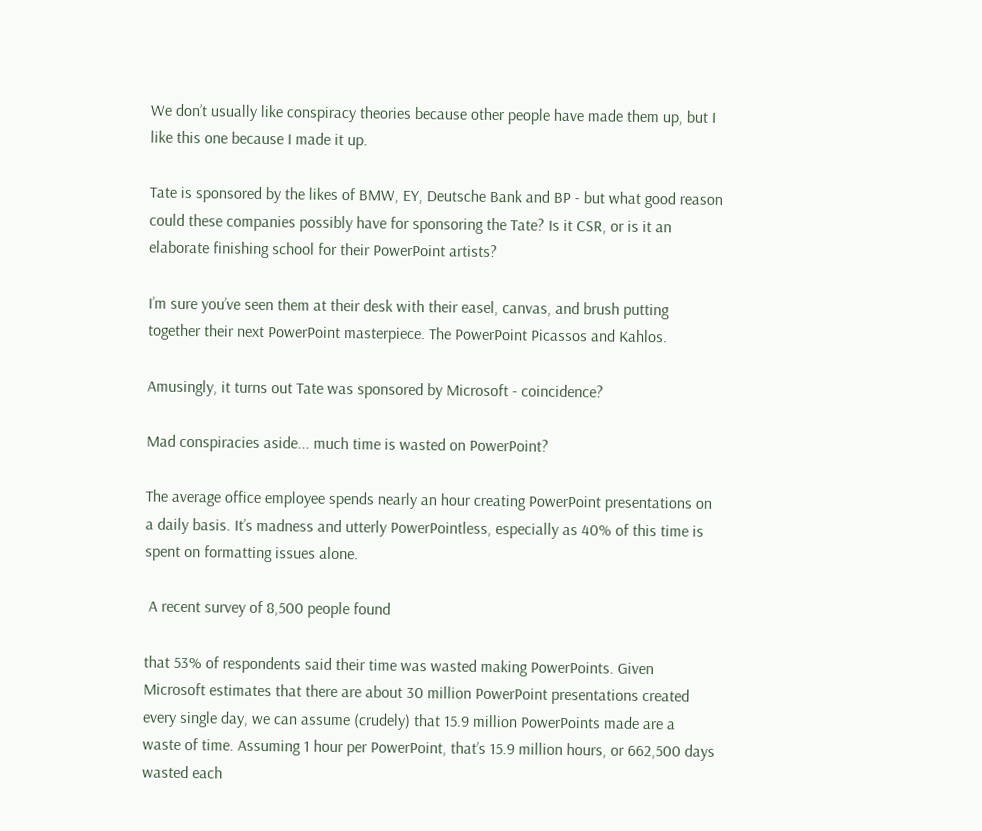We don’t usually like conspiracy theories because other people have made them up, but I like this one because I made it up.

Tate is sponsored by the likes of BMW, EY, Deutsche Bank and BP - but what good reason could these companies possibly have for sponsoring the Tate? Is it CSR, or is it an elaborate finishing school for their PowerPoint artists?

I’m sure you’ve seen them at their desk with their easel, canvas, and brush putting together their next PowerPoint masterpiece. The PowerPoint Picassos and Kahlos.

Amusingly, it turns out Tate was sponsored by Microsoft - coincidence?

Mad conspiracies aside... much time is wasted on PowerPoint?

The average office employee spends nearly an hour creating PowerPoint presentations on a daily basis. It’s madness and utterly PowerPointless, especially as 40% of this time is spent on formatting issues alone.

 A recent survey of 8,500 people found

that 53% of respondents said their time was wasted making PowerPoints. Given Microsoft estimates that there are about 30 million PowerPoint presentations created every single day, we can assume (crudely) that 15.9 million PowerPoints made are a waste of time. Assuming 1 hour per PowerPoint, that’s 15.9 million hours, or 662,500 days wasted each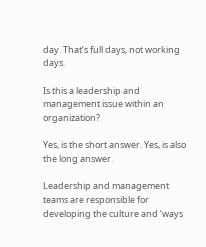day. That’s full days, not working days.

Is this a leadership and management issue within an organization?

Yes, is the short answer. Yes, is also the long answer.

Leadership and management teams are responsible for developing the culture and ‘ways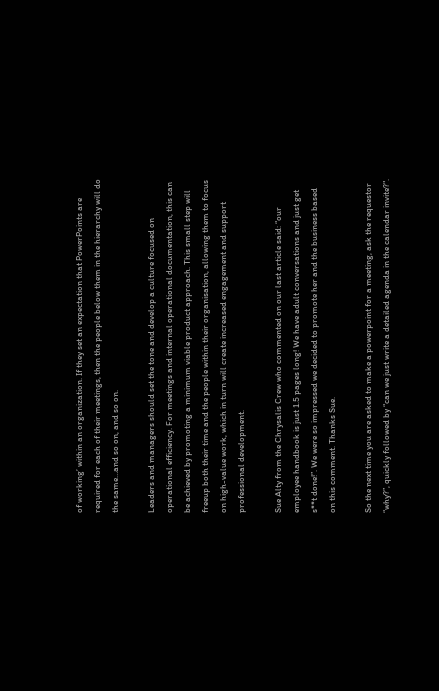of working’ within an organization. If they set an expectation that PowerPoints are required for each of their meetings, then the people below them in the hierarchy will do the same…and so on, and so on.

Leaders and managers should set the tone and develop a culture focused on operational efficiency. For meetings and internal operational documentation, this can be achieved by promoting a minimum viable product approach. This small step will freeup both their time and the people within their organisation, allowing them to focus on high-value work, which in turn will create increased engagement and support professional development.

Sue Alty from the Chrysalis Crew who commented on our last article said: “our employee handbook is just 1.5 pages long! We have adult conversations and just get s**t done!”. We were so impressed we decided to promote her and the business based on this comment. Thanks Sue.

So the next time you are asked to make a powerpoint for a meeting, ask the requestor “why?”, quickly followed by “can we just write a detailed agenda in the calendar invite?".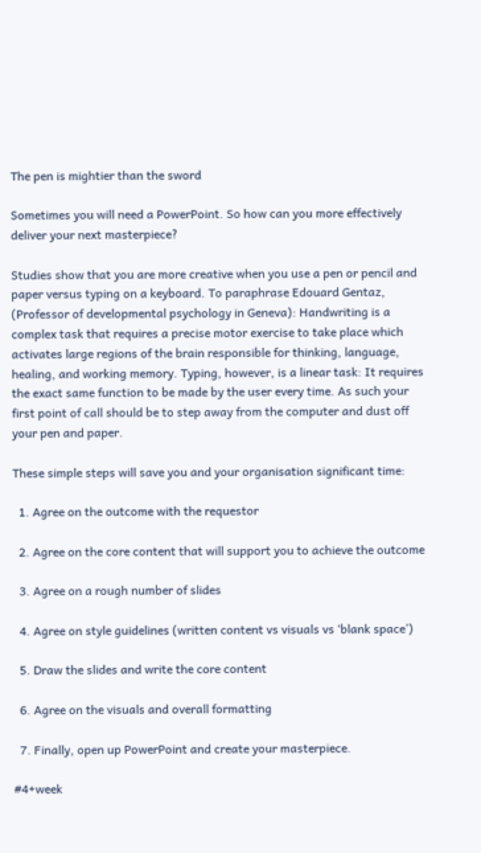The pen is mightier than the sword

Sometimes you will need a PowerPoint. So how can you more effectively deliver your next masterpiece?

Studies show that you are more creative when you use a pen or pencil and paper versus typing on a keyboard. To paraphrase Edouard Gentaz, (Professor of developmental psychology in Geneva): Handwriting is a complex task that requires a precise motor exercise to take place which activates large regions of the brain responsible for thinking, language, healing, and working memory. Typing, however, is a linear task: It requires the exact same function to be made by the user every time. As such your first point of call should be to step away from the computer and dust off your pen and paper.

These simple steps will save you and your organisation significant time:

  1. Agree on the outcome with the requestor

  2. Agree on the core content that will support you to achieve the outcome

  3. Agree on a rough number of slides

  4. Agree on style guidelines (written content vs visuals vs ‘blank space’)

  5. Draw the slides and write the core content

  6. Agree on the visuals and overall formatting

  7. Finally, open up PowerPoint and create your masterpiece.

#4+week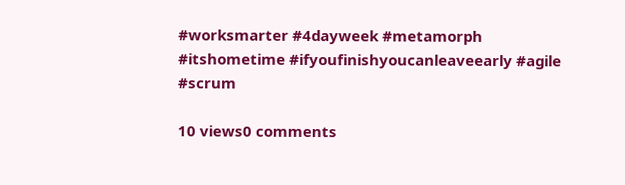#worksmarter #4dayweek #metamorph #itshometime #ifyoufinishyoucanleaveearly #agile #scrum

10 views0 comments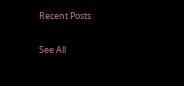Recent Posts

See All